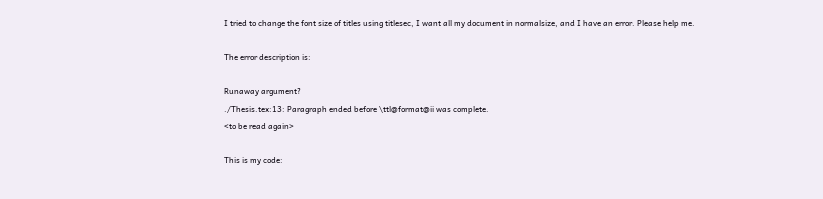I tried to change the font size of titles using titlesec, I want all my document in normalsize, and I have an error. Please help me.

The error description is:

Runaway argument?
./Thesis.tex:13: Paragraph ended before \ttl@format@ii was complete.
<to be read again>

This is my code: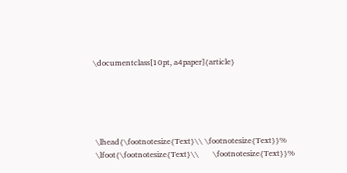\documentclass[10pt, a4paper]{article}





 \lhead{\footnotesize{Text}\\ \footnotesize{Text}}%
 \lfoot{\footnotesize{Text}\\       \footnotesize{Text}}%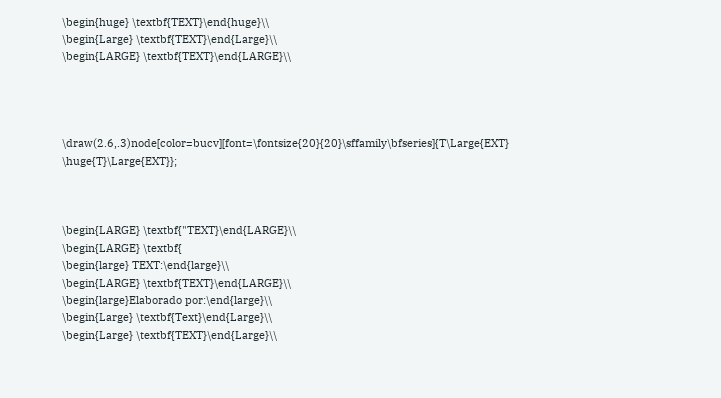\begin{huge} \textbf{TEXT}\end{huge}\\
\begin{Large} \textbf{TEXT}\end{Large}\\
\begin{LARGE} \textbf{TEXT}\end{LARGE}\\




\draw(2.6,.3)node[color=bucv][font=\fontsize{20}{20}\sffamily\bfseries]{T\Large{EXT} \huge{T}\Large{EXT}};



\begin{LARGE} \textbf{"TEXT}\end{LARGE}\\
\begin{LARGE} \textbf{
\begin{large} TEXT:\end{large}\\
\begin{LARGE} \textbf{TEXT}\end{LARGE}\\
\begin{large}Elaborado por:\end{large}\\
\begin{Large} \textbf{Text}\end{Large}\\
\begin{Large} \textbf{TEXT}\end{Large}\\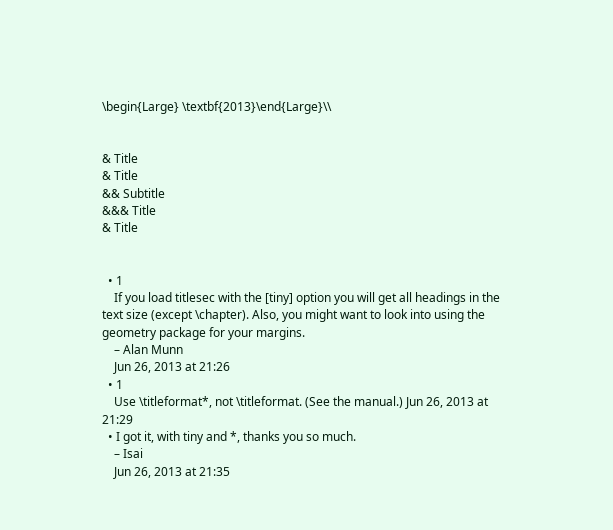\begin{Large} \textbf{2013}\end{Large}\\


& Title
& Title
&& Subtitle
&&& Title
& Title


  • 1
    If you load titlesec with the [tiny] option you will get all headings in the text size (except \chapter). Also, you might want to look into using the geometry package for your margins.
    – Alan Munn
    Jun 26, 2013 at 21:26
  • 1
    Use \titleformat*, not \titleformat. (See the manual.) Jun 26, 2013 at 21:29
  • I got it, with tiny and *, thanks you so much.
    – Isai
    Jun 26, 2013 at 21:35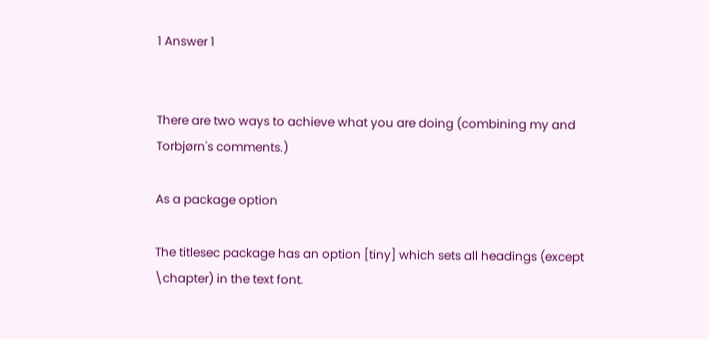1 Answer 1


There are two ways to achieve what you are doing (combining my and Torbjørn's comments.)

As a package option

The titlesec package has an option [tiny] which sets all headings (except \chapter) in the text font.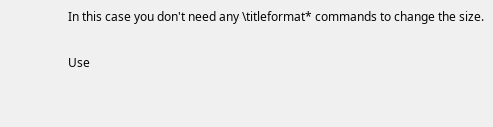In this case you don't need any \titleformat* commands to change the size.

Use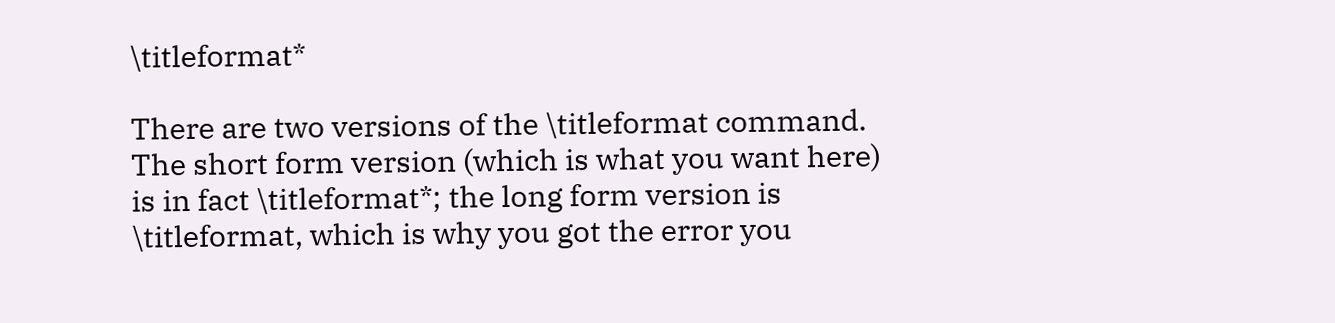\titleformat*

There are two versions of the \titleformat command. The short form version (which is what you want here) is in fact \titleformat*; the long form version is \titleformat, which is why you got the error you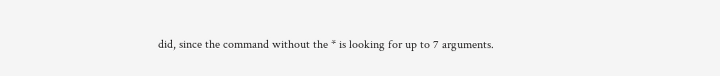did, since the command without the * is looking for up to 7 arguments.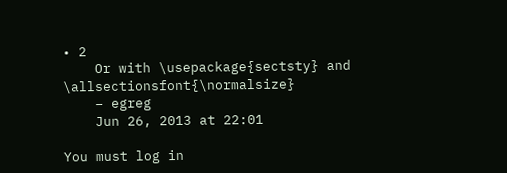• 2
    Or with \usepackage{sectsty} and \allsectionsfont{\normalsize}
    – egreg
    Jun 26, 2013 at 22:01

You must log in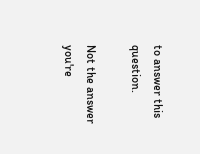to answer this question.

Not the answer you're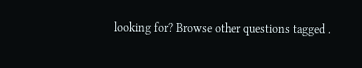looking for? Browse other questions tagged .